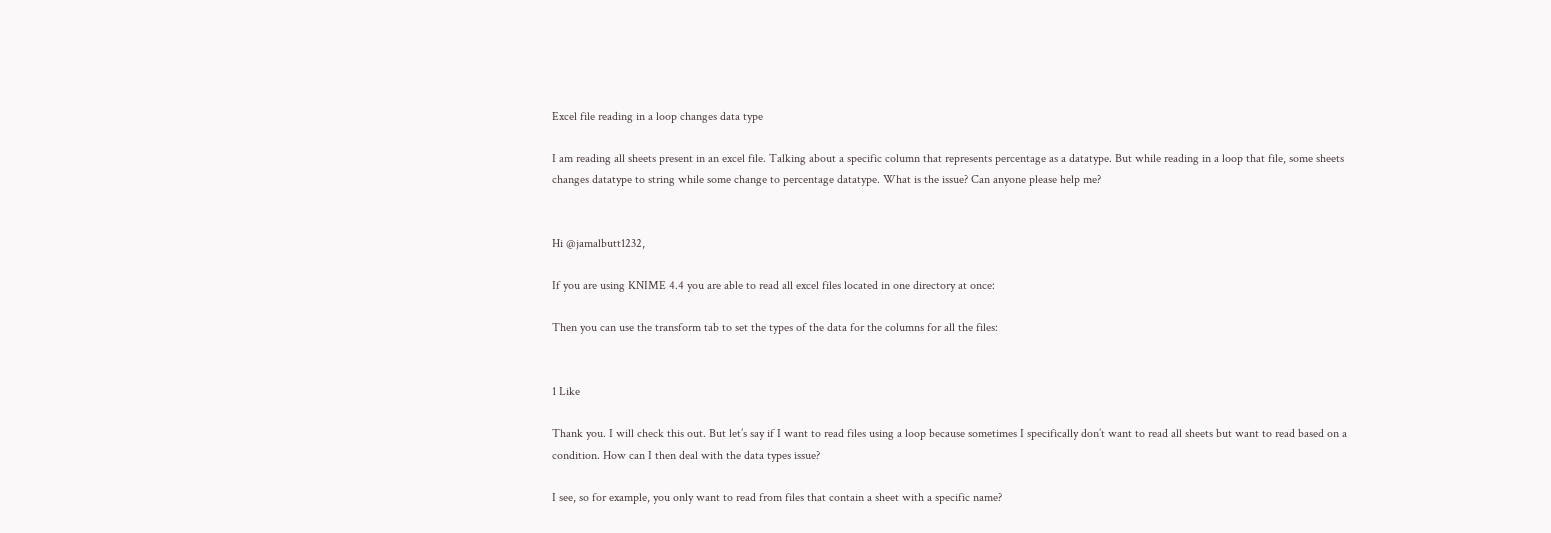Excel file reading in a loop changes data type

I am reading all sheets present in an excel file. Talking about a specific column that represents percentage as a datatype. But while reading in a loop that file, some sheets changes datatype to string while some change to percentage datatype. What is the issue? Can anyone please help me?


Hi @jamalbutt1232,

If you are using KNIME 4.4 you are able to read all excel files located in one directory at once:

Then you can use the transform tab to set the types of the data for the columns for all the files:


1 Like

Thank you. I will check this out. But let’s say if I want to read files using a loop because sometimes I specifically don’t want to read all sheets but want to read based on a condition. How can I then deal with the data types issue?

I see, so for example, you only want to read from files that contain a sheet with a specific name?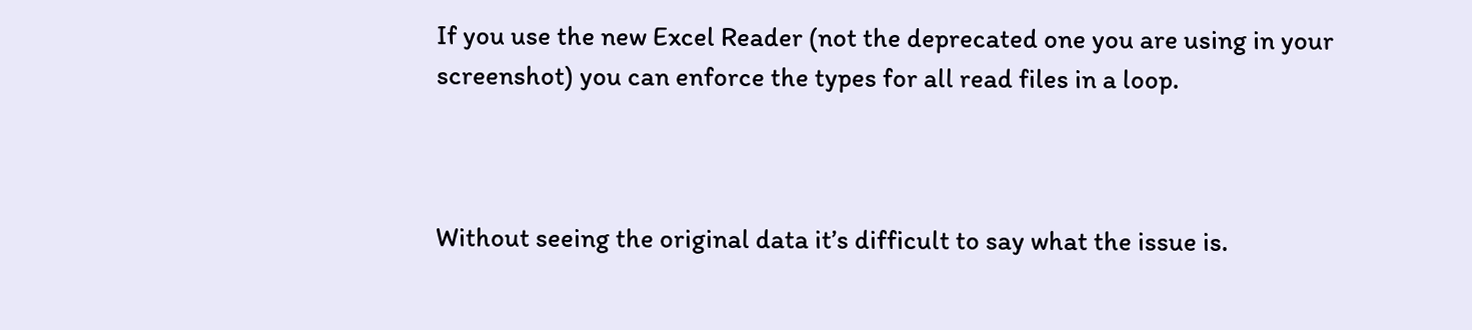If you use the new Excel Reader (not the deprecated one you are using in your screenshot) you can enforce the types for all read files in a loop.



Without seeing the original data it’s difficult to say what the issue is.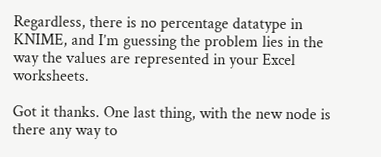Regardless, there is no percentage datatype in KNIME, and I’m guessing the problem lies in the way the values are represented in your Excel worksheets.

Got it thanks. One last thing, with the new node is there any way to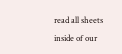read all sheets inside of our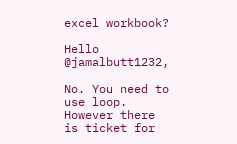excel workbook?

Hello @jamalbutt1232,

No. You need to use loop. However there is ticket for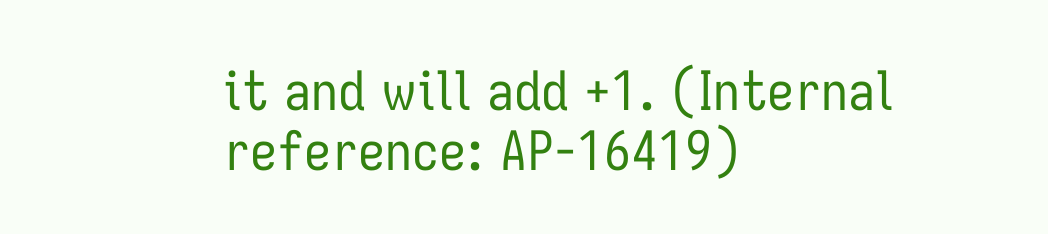it and will add +1. (Internal reference: AP-16419)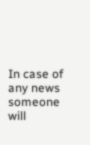In case of any news someone will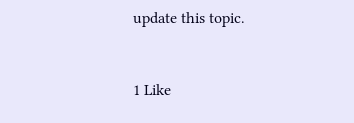update this topic.


1 Like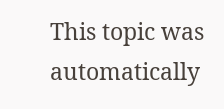This topic was automatically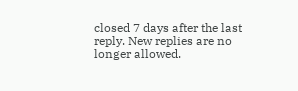closed 7 days after the last reply. New replies are no longer allowed.